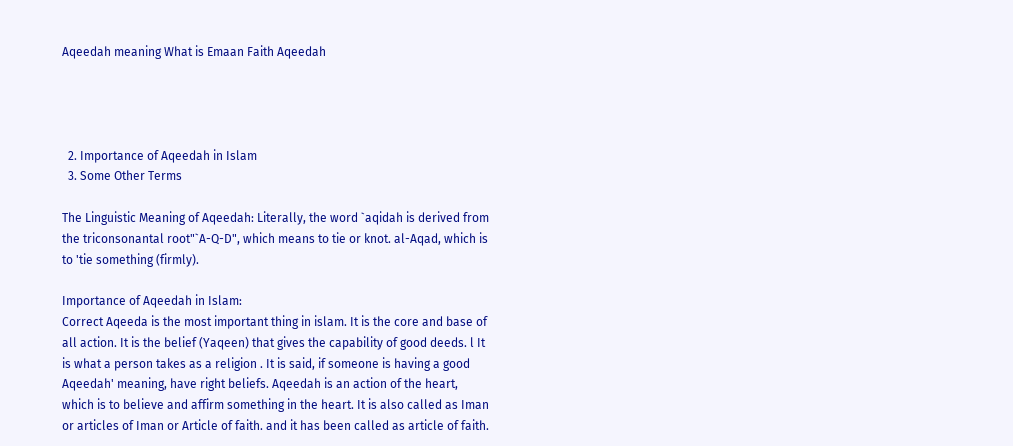Aqeedah meaning What is Emaan Faith Aqeedah




  2. Importance of Aqeedah in Islam
  3. Some Other Terms

The Linguistic Meaning of Aqeedah: Literally, the word `aqidah is derived from the triconsonantal root"`A-Q-D", which means to tie or knot. al-Aqad, which is to 'tie something (firmly).

Importance of Aqeedah in Islam:
Correct Aqeeda is the most important thing in islam. It is the core and base of all action. It is the belief (Yaqeen) that gives the capability of good deeds. l It is what a person takes as a religion . It is said, if someone is having a good Aqeedah' meaning, have right beliefs. Aqeedah is an action of the heart, which is to believe and affirm something in the heart. It is also called as Iman or articles of Iman or Article of faith. and it has been called as article of faith.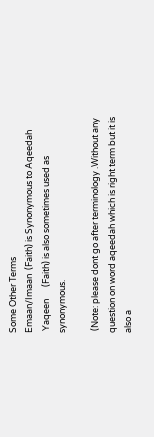Some Other Terms
Emaan/Imaan  (Faith) is Synonymous to Aqeedah
 Yaqeen      (Faith) is also sometimes used as synonymous.

 (Note: please dont go after terminology .Without any question on word aqeedah which is right term but it is also a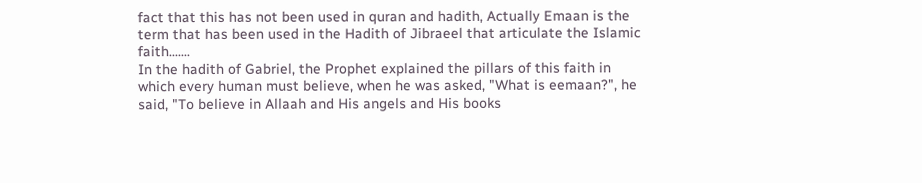fact that this has not been used in quran and hadith, Actually Emaan is the term that has been used in the Hadith of Jibraeel that articulate the Islamic faith.......
In the hadith of Gabriel, the Prophet explained the pillars of this faith in which every human must believe, when he was asked, "What is eemaan?", he said, "To believe in Allaah and His angels and His books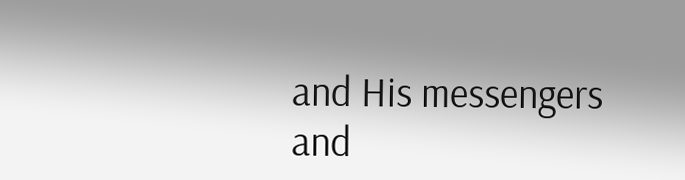and His messengers and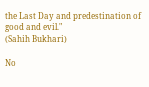the Last Day and predestination of good and evil."
(Sahih Bukhari)

No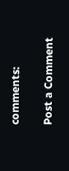comments:

Post a Comment